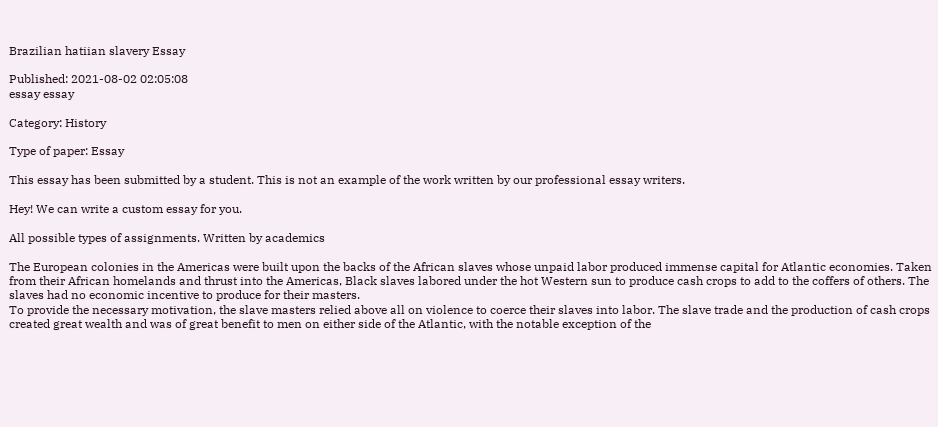Brazilian hatiian slavery Essay

Published: 2021-08-02 02:05:08
essay essay

Category: History

Type of paper: Essay

This essay has been submitted by a student. This is not an example of the work written by our professional essay writers.

Hey! We can write a custom essay for you.

All possible types of assignments. Written by academics

The European colonies in the Americas were built upon the backs of the African slaves whose unpaid labor produced immense capital for Atlantic economies. Taken from their African homelands and thrust into the Americas, Black slaves labored under the hot Western sun to produce cash crops to add to the coffers of others. The slaves had no economic incentive to produce for their masters.
To provide the necessary motivation, the slave masters relied above all on violence to coerce their slaves into labor. The slave trade and the production of cash crops created great wealth and was of great benefit to men on either side of the Atlantic, with the notable exception of the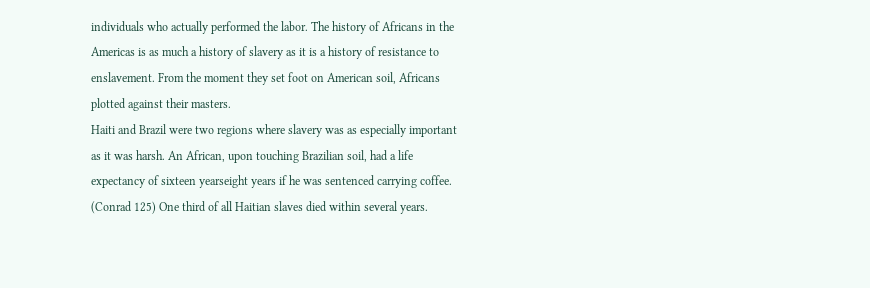individuals who actually performed the labor. The history of Africans in the Americas is as much a history of slavery as it is a history of resistance to enslavement. From the moment they set foot on American soil, Africans plotted against their masters.
Haiti and Brazil were two regions where slavery was as especially important as it was harsh. An African, upon touching Brazilian soil, had a life expectancy of sixteen yearseight years if he was sentenced carrying coffee. (Conrad 125) One third of all Haitian slaves died within several years.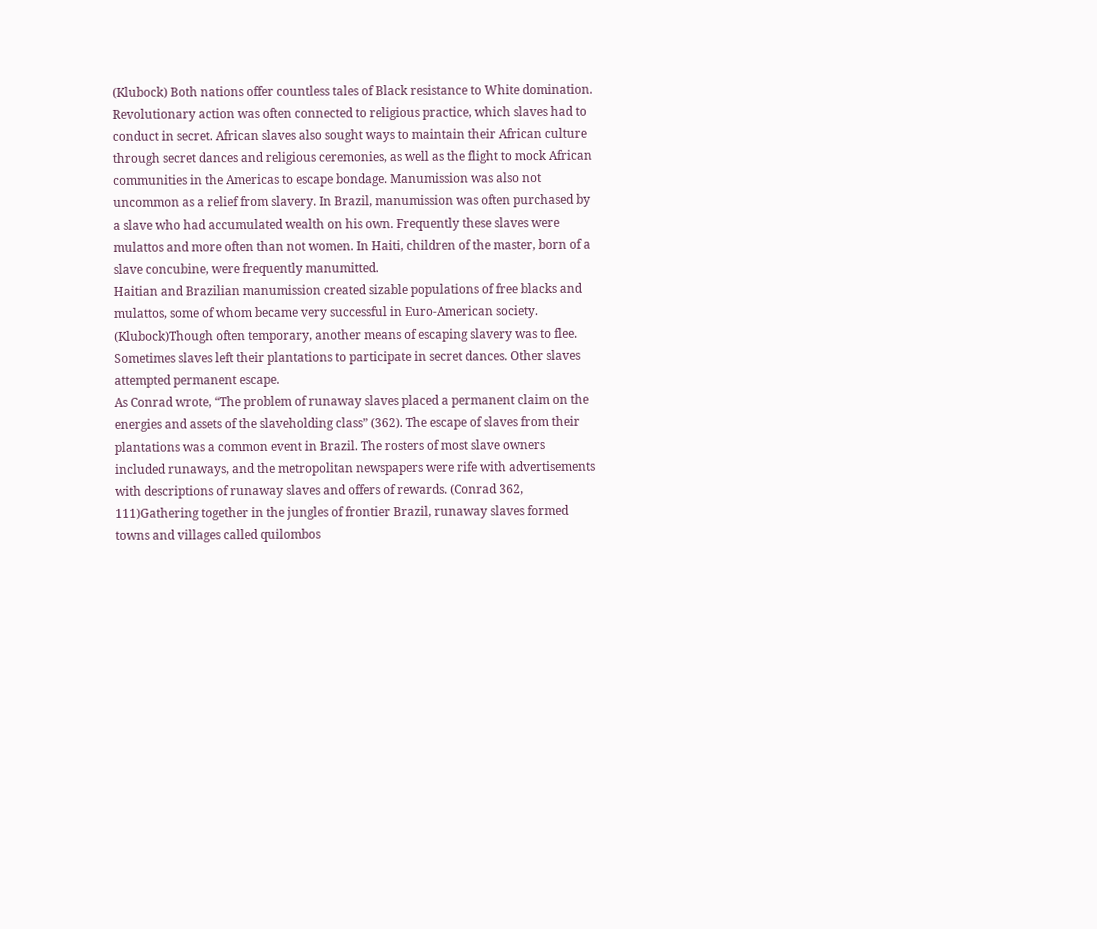(Klubock) Both nations offer countless tales of Black resistance to White domination.
Revolutionary action was often connected to religious practice, which slaves had to conduct in secret. African slaves also sought ways to maintain their African culture through secret dances and religious ceremonies, as well as the flight to mock African communities in the Americas to escape bondage. Manumission was also not uncommon as a relief from slavery. In Brazil, manumission was often purchased by a slave who had accumulated wealth on his own. Frequently these slaves were mulattos and more often than not women. In Haiti, children of the master, born of a slave concubine, were frequently manumitted.
Haitian and Brazilian manumission created sizable populations of free blacks and mulattos, some of whom became very successful in Euro-American society. (Klubock)Though often temporary, another means of escaping slavery was to flee. Sometimes slaves left their plantations to participate in secret dances. Other slaves attempted permanent escape.
As Conrad wrote, “The problem of runaway slaves placed a permanent claim on the energies and assets of the slaveholding class” (362). The escape of slaves from their plantations was a common event in Brazil. The rosters of most slave owners included runaways, and the metropolitan newspapers were rife with advertisements with descriptions of runaway slaves and offers of rewards. (Conrad 362, 111)Gathering together in the jungles of frontier Brazil, runaway slaves formed towns and villages called quilombos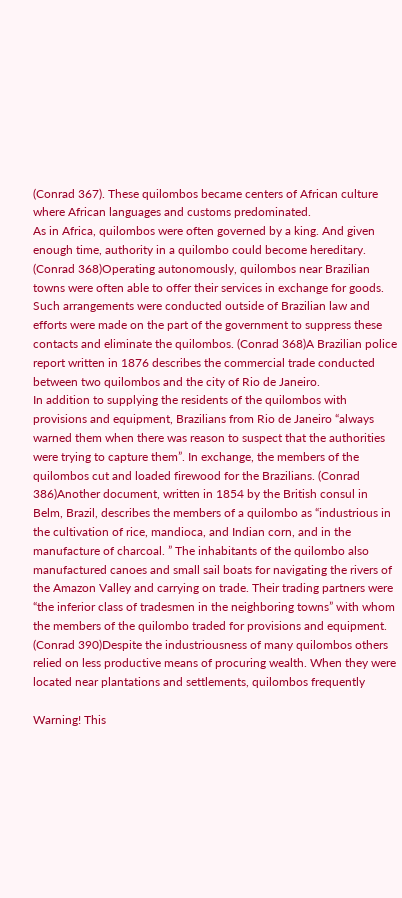(Conrad 367). These quilombos became centers of African culture where African languages and customs predominated.
As in Africa, quilombos were often governed by a king. And given enough time, authority in a quilombo could become hereditary. (Conrad 368)Operating autonomously, quilombos near Brazilian towns were often able to offer their services in exchange for goods. Such arrangements were conducted outside of Brazilian law and efforts were made on the part of the government to suppress these contacts and eliminate the quilombos. (Conrad 368)A Brazilian police report written in 1876 describes the commercial trade conducted between two quilombos and the city of Rio de Janeiro.
In addition to supplying the residents of the quilombos with provisions and equipment, Brazilians from Rio de Janeiro “always warned them when there was reason to suspect that the authorities were trying to capture them”. In exchange, the members of the quilombos cut and loaded firewood for the Brazilians. (Conrad 386)Another document, written in 1854 by the British consul in Belm, Brazil, describes the members of a quilombo as “industrious in the cultivation of rice, mandioca, and Indian corn, and in the manufacture of charcoal. ” The inhabitants of the quilombo also manufactured canoes and small sail boats for navigating the rivers of the Amazon Valley and carrying on trade. Their trading partners were “the inferior class of tradesmen in the neighboring towns” with whom the members of the quilombo traded for provisions and equipment.
(Conrad 390)Despite the industriousness of many quilombos others relied on less productive means of procuring wealth. When they were located near plantations and settlements, quilombos frequently

Warning! This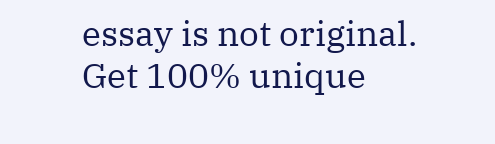essay is not original. Get 100% unique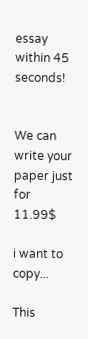essay within 45 seconds!


We can write your paper just for 11.99$

i want to copy...

This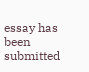essay has been submitted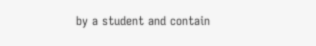by a student and contain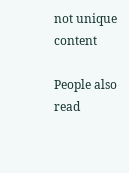not unique content

People also read